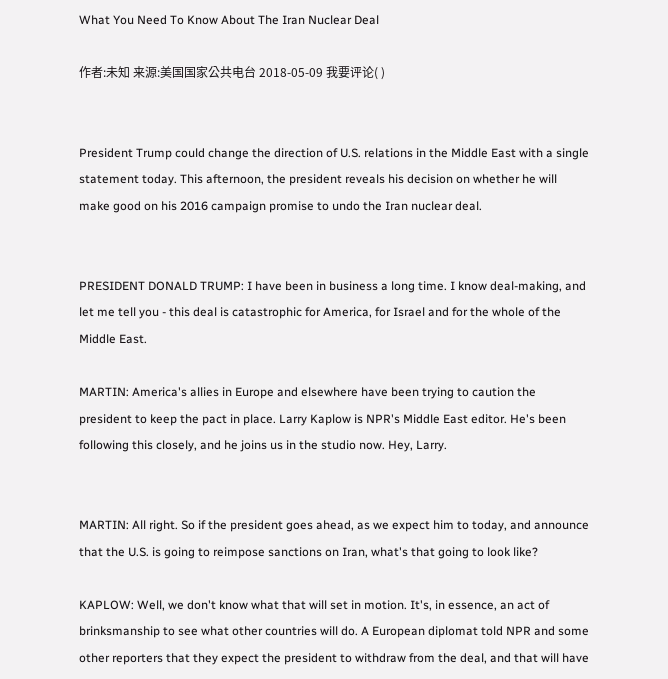What You Need To Know About The Iran Nuclear Deal

作者:未知 来源:美国国家公共电台 2018-05-09 我要评论( )


President Trump could change the direction of U.S. relations in the Middle East with a single statement today. This afternoon, the president reveals his decision on whether he will make good on his 2016 campaign promise to undo the Iran nuclear deal.


PRESIDENT DONALD TRUMP: I have been in business a long time. I know deal-making, and let me tell you - this deal is catastrophic for America, for Israel and for the whole of the Middle East.

MARTIN: America's allies in Europe and elsewhere have been trying to caution the president to keep the pact in place. Larry Kaplow is NPR's Middle East editor. He's been following this closely, and he joins us in the studio now. Hey, Larry.


MARTIN: All right. So if the president goes ahead, as we expect him to today, and announce that the U.S. is going to reimpose sanctions on Iran, what's that going to look like?

KAPLOW: Well, we don't know what that will set in motion. It's, in essence, an act of brinksmanship to see what other countries will do. A European diplomat told NPR and some other reporters that they expect the president to withdraw from the deal, and that will have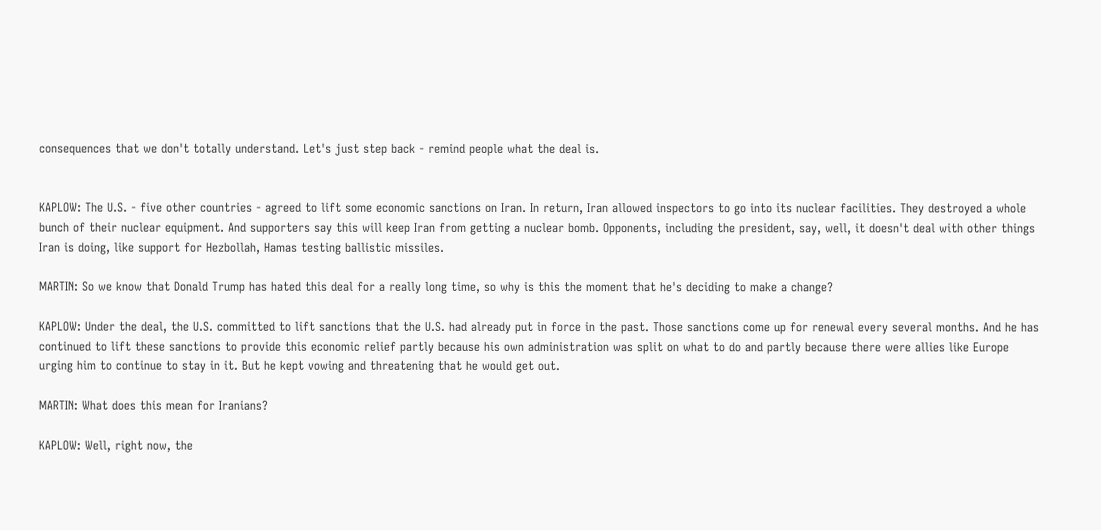consequences that we don't totally understand. Let's just step back - remind people what the deal is.


KAPLOW: The U.S. - five other countries - agreed to lift some economic sanctions on Iran. In return, Iran allowed inspectors to go into its nuclear facilities. They destroyed a whole bunch of their nuclear equipment. And supporters say this will keep Iran from getting a nuclear bomb. Opponents, including the president, say, well, it doesn't deal with other things Iran is doing, like support for Hezbollah, Hamas testing ballistic missiles.

MARTIN: So we know that Donald Trump has hated this deal for a really long time, so why is this the moment that he's deciding to make a change?

KAPLOW: Under the deal, the U.S. committed to lift sanctions that the U.S. had already put in force in the past. Those sanctions come up for renewal every several months. And he has continued to lift these sanctions to provide this economic relief partly because his own administration was split on what to do and partly because there were allies like Europe urging him to continue to stay in it. But he kept vowing and threatening that he would get out.

MARTIN: What does this mean for Iranians?

KAPLOW: Well, right now, the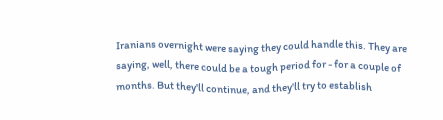Iranians overnight were saying they could handle this. They are saying, well, there could be a tough period for - for a couple of months. But they'll continue, and they'll try to establish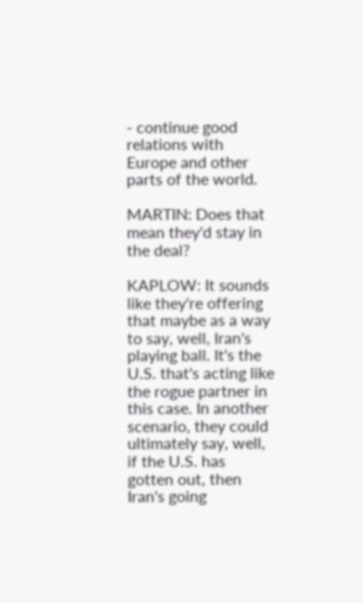- continue good relations with Europe and other parts of the world.

MARTIN: Does that mean they'd stay in the deal?

KAPLOW: It sounds like they're offering that maybe as a way to say, well, Iran's playing ball. It's the U.S. that's acting like the rogue partner in this case. In another scenario, they could ultimately say, well, if the U.S. has gotten out, then Iran's going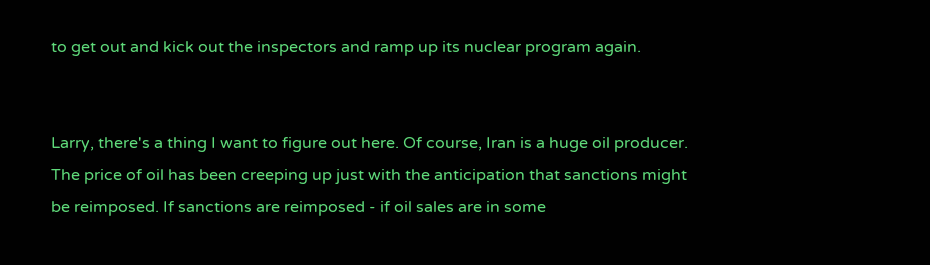to get out and kick out the inspectors and ramp up its nuclear program again.


Larry, there's a thing I want to figure out here. Of course, Iran is a huge oil producer. The price of oil has been creeping up just with the anticipation that sanctions might be reimposed. If sanctions are reimposed - if oil sales are in some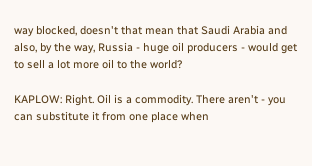way blocked, doesn't that mean that Saudi Arabia and also, by the way, Russia - huge oil producers - would get to sell a lot more oil to the world?

KAPLOW: Right. Oil is a commodity. There aren't - you can substitute it from one place when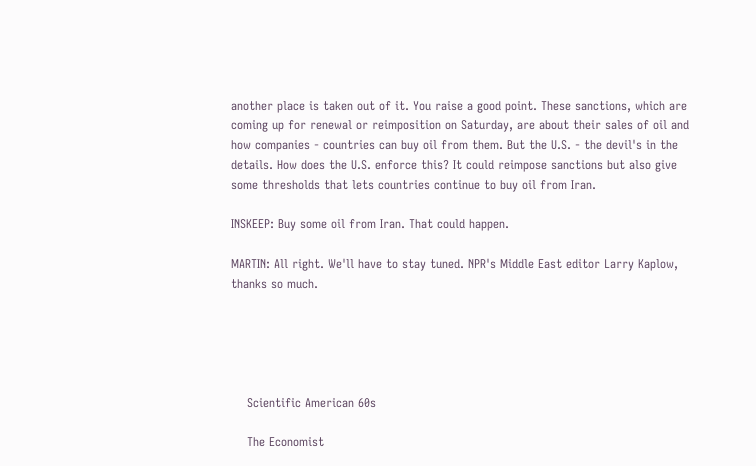another place is taken out of it. You raise a good point. These sanctions, which are coming up for renewal or reimposition on Saturday, are about their sales of oil and how companies - countries can buy oil from them. But the U.S. - the devil's in the details. How does the U.S. enforce this? It could reimpose sanctions but also give some thresholds that lets countries continue to buy oil from Iran.

INSKEEP: Buy some oil from Iran. That could happen.

MARTIN: All right. We'll have to stay tuned. NPR's Middle East editor Larry Kaplow, thanks so much.





    Scientific American 60s

    The Economist